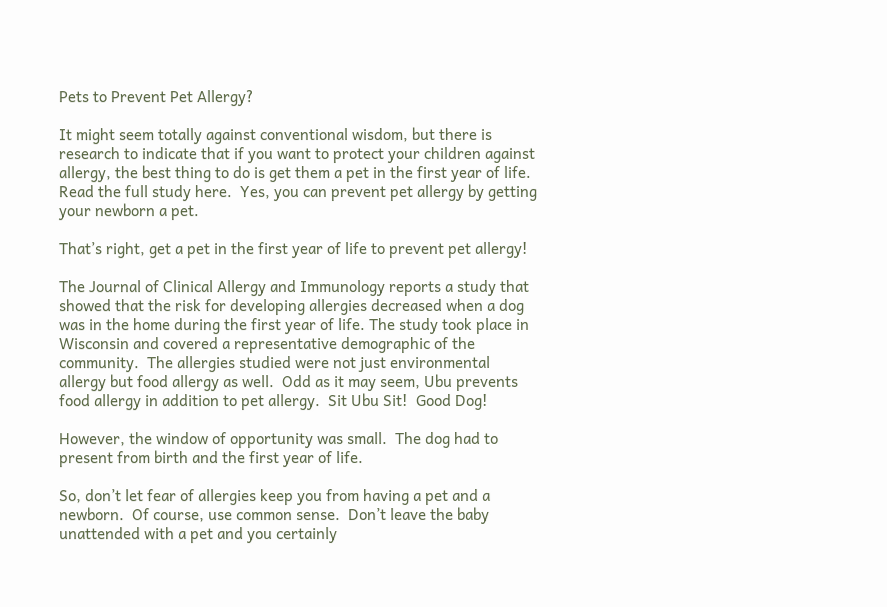Pets to Prevent Pet Allergy?

It might seem totally against conventional wisdom, but there is research to indicate that if you want to protect your children against allergy, the best thing to do is get them a pet in the first year of life. Read the full study here.  Yes, you can prevent pet allergy by getting your newborn a pet.

That’s right, get a pet in the first year of life to prevent pet allergy!

The Journal of Clinical Allergy and Immunology reports a study that showed that the risk for developing allergies decreased when a dog was in the home during the first year of life. The study took place in Wisconsin and covered a representative demographic of the community.  The allergies studied were not just environmental allergy but food allergy as well.  Odd as it may seem, Ubu prevents food allergy in addition to pet allergy.  Sit Ubu Sit!  Good Dog!

However, the window of opportunity was small.  The dog had to present from birth and the first year of life.

So, don’t let fear of allergies keep you from having a pet and a newborn.  Of course, use common sense.  Don’t leave the baby unattended with a pet and you certainly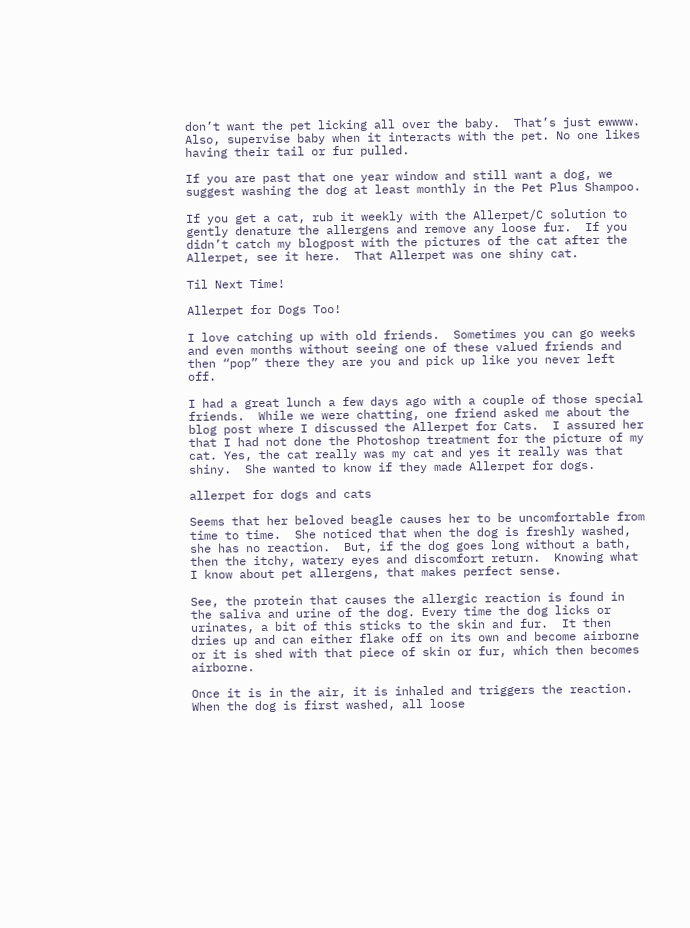don’t want the pet licking all over the baby.  That’s just ewwww. Also, supervise baby when it interacts with the pet. No one likes having their tail or fur pulled.

If you are past that one year window and still want a dog, we suggest washing the dog at least monthly in the Pet Plus Shampoo.

If you get a cat, rub it weekly with the Allerpet/C solution to gently denature the allergens and remove any loose fur.  If you didn’t catch my blogpost with the pictures of the cat after the Allerpet, see it here.  That Allerpet was one shiny cat.

Til Next Time!

Allerpet for Dogs Too!

I love catching up with old friends.  Sometimes you can go weeks and even months without seeing one of these valued friends and then “pop” there they are you and pick up like you never left off.

I had a great lunch a few days ago with a couple of those special friends.  While we were chatting, one friend asked me about the blog post where I discussed the Allerpet for Cats.  I assured her that I had not done the Photoshop treatment for the picture of my cat. Yes, the cat really was my cat and yes it really was that shiny.  She wanted to know if they made Allerpet for dogs.

allerpet for dogs and cats

Seems that her beloved beagle causes her to be uncomfortable from time to time.  She noticed that when the dog is freshly washed, she has no reaction.  But, if the dog goes long without a bath, then the itchy, watery eyes and discomfort return.  Knowing what I know about pet allergens, that makes perfect sense.

See, the protein that causes the allergic reaction is found in the saliva and urine of the dog. Every time the dog licks or urinates, a bit of this sticks to the skin and fur.  It then dries up and can either flake off on its own and become airborne or it is shed with that piece of skin or fur, which then becomes airborne.

Once it is in the air, it is inhaled and triggers the reaction.  When the dog is first washed, all loose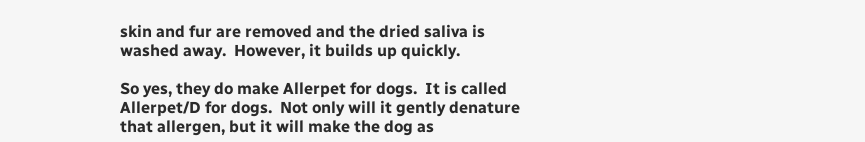skin and fur are removed and the dried saliva is washed away.  However, it builds up quickly.

So yes, they do make Allerpet for dogs.  It is called  Allerpet/D for dogs.  Not only will it gently denature that allergen, but it will make the dog as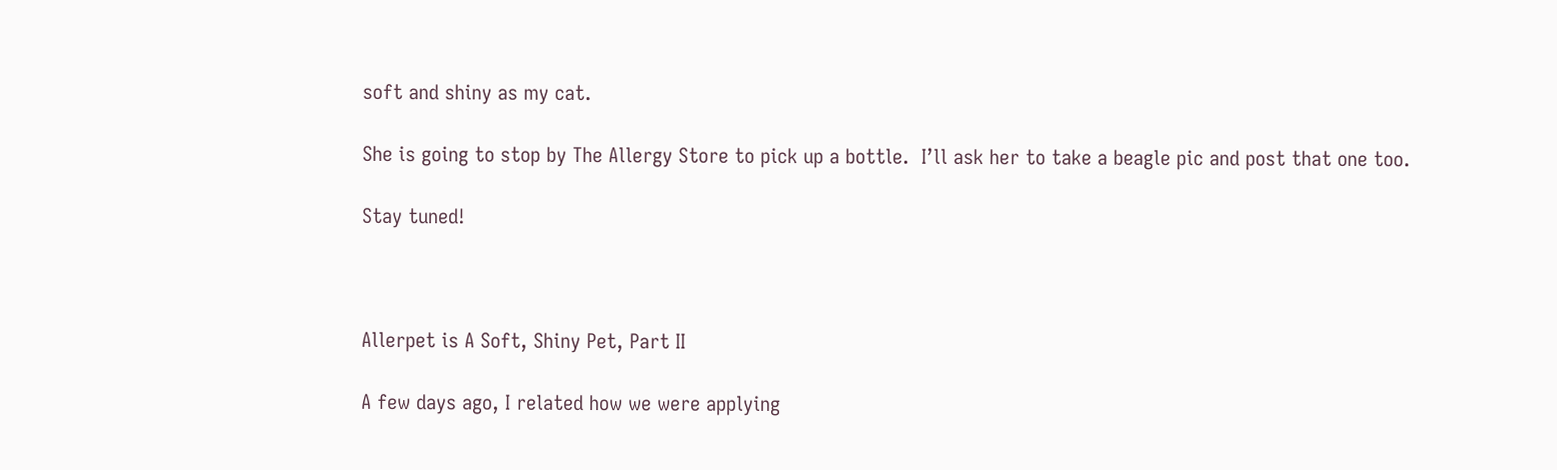soft and shiny as my cat.

She is going to stop by The Allergy Store to pick up a bottle.  I’ll ask her to take a beagle pic and post that one too.

Stay tuned!



Allerpet is A Soft, Shiny Pet, Part II

A few days ago, I related how we were applying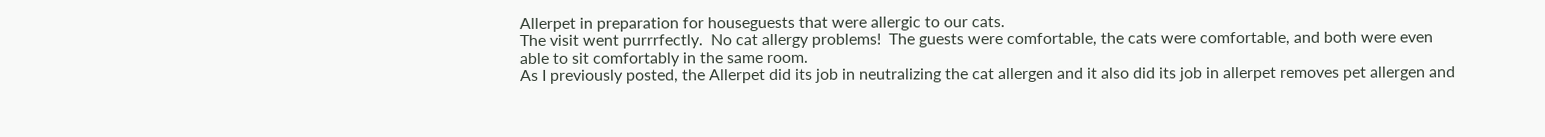Allerpet in preparation for houseguests that were allergic to our cats.
The visit went purrrfectly.  No cat allergy problems!  The guests were comfortable, the cats were comfortable, and both were even able to sit comfortably in the same room.
As I previously posted, the Allerpet did its job in neutralizing the cat allergen and it also did its job in allerpet removes pet allergen and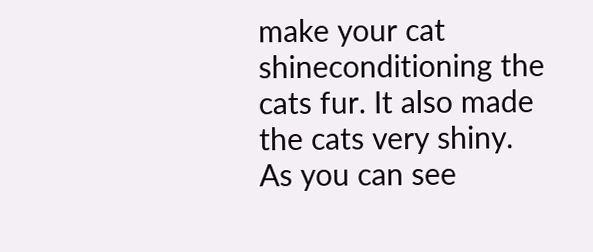make your cat shineconditioning the cats fur. It also made the cats very shiny.
As you can see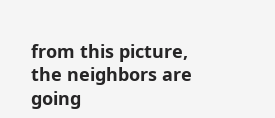from this picture, the neighbors are going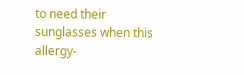to need their sunglasses when this allergy-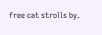free cat strolls by.